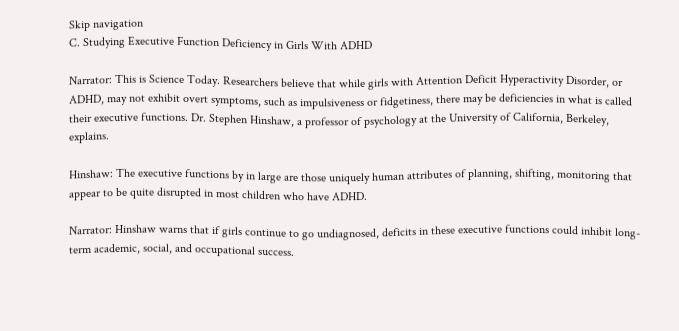Skip navigation
C. Studying Executive Function Deficiency in Girls With ADHD

Narrator: This is Science Today. Researchers believe that while girls with Attention Deficit Hyperactivity Disorder, or ADHD, may not exhibit overt symptoms, such as impulsiveness or fidgetiness, there may be deficiencies in what is called their executive functions. Dr. Stephen Hinshaw, a professor of psychology at the University of California, Berkeley, explains.

Hinshaw: The executive functions by in large are those uniquely human attributes of planning, shifting, monitoring that appear to be quite disrupted in most children who have ADHD.

Narrator: Hinshaw warns that if girls continue to go undiagnosed, deficits in these executive functions could inhibit long-term academic, social, and occupational success.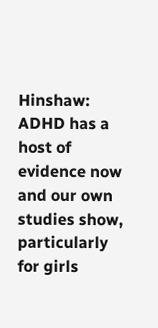Hinshaw: ADHD has a host of evidence now and our own studies show, particularly for girls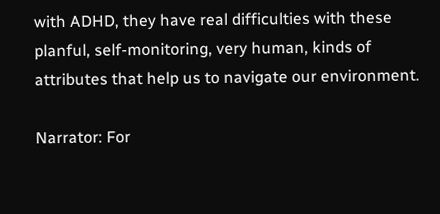with ADHD, they have real difficulties with these planful, self-monitoring, very human, kinds of attributes that help us to navigate our environment.

Narrator: For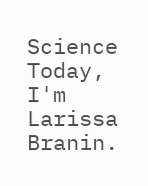Science Today, I'm Larissa Branin.